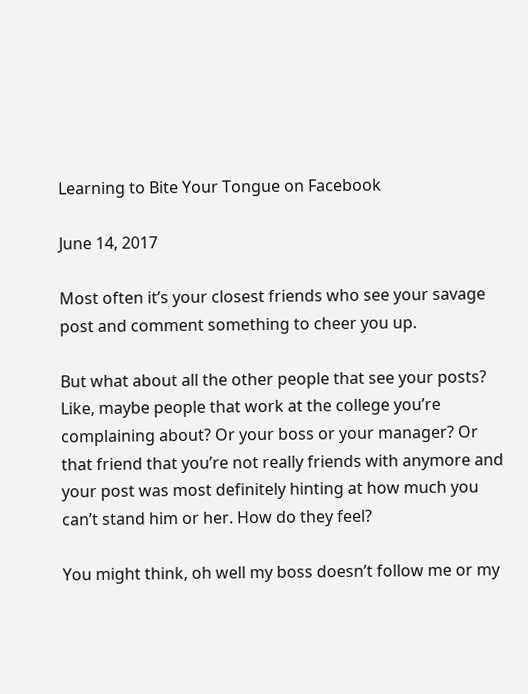Learning to Bite Your Tongue on Facebook

June 14, 2017

Most often it’s your closest friends who see your savage post and comment something to cheer you up.

But what about all the other people that see your posts? Like, maybe people that work at the college you’re complaining about? Or your boss or your manager? Or that friend that you’re not really friends with anymore and your post was most definitely hinting at how much you can’t stand him or her. How do they feel?

You might think, oh well my boss doesn’t follow me or my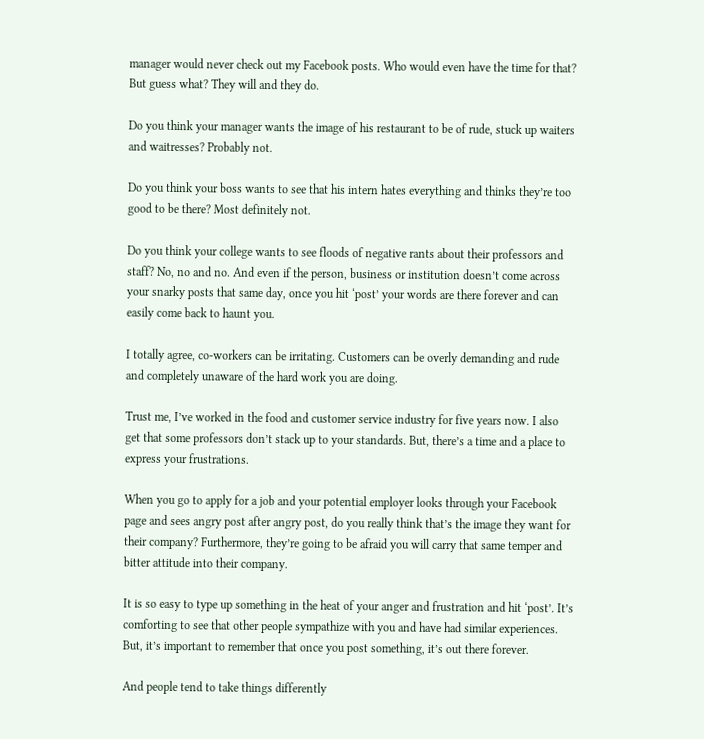manager would never check out my Facebook posts. Who would even have the time for that? But guess what? They will and they do.

Do you think your manager wants the image of his restaurant to be of rude, stuck up waiters and waitresses? Probably not.

Do you think your boss wants to see that his intern hates everything and thinks they’re too good to be there? Most definitely not.

Do you think your college wants to see floods of negative rants about their professors and staff? No, no and no. And even if the person, business or institution doesn’t come across your snarky posts that same day, once you hit ‘post’ your words are there forever and can easily come back to haunt you.

I totally agree, co-workers can be irritating. Customers can be overly demanding and rude and completely unaware of the hard work you are doing.

Trust me, I’ve worked in the food and customer service industry for five years now. I also get that some professors don’t stack up to your standards. But, there’s a time and a place to express your frustrations.

When you go to apply for a job and your potential employer looks through your Facebook page and sees angry post after angry post, do you really think that’s the image they want for their company? Furthermore, they’re going to be afraid you will carry that same temper and bitter attitude into their company.

It is so easy to type up something in the heat of your anger and frustration and hit ‘post’. It’s comforting to see that other people sympathize with you and have had similar experiences. But, it’s important to remember that once you post something, it’s out there forever.

And people tend to take things differently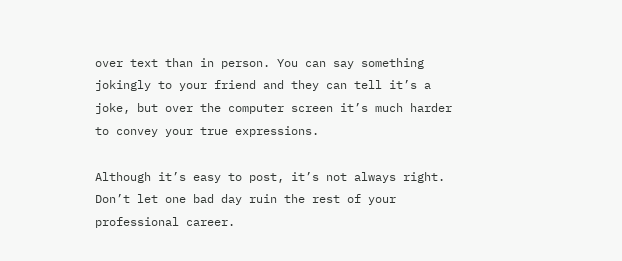over text than in person. You can say something jokingly to your friend and they can tell it’s a joke, but over the computer screen it’s much harder to convey your true expressions.

Although it’s easy to post, it’s not always right. Don’t let one bad day ruin the rest of your professional career.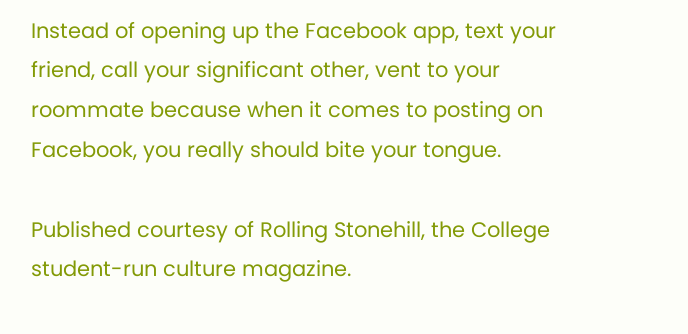Instead of opening up the Facebook app, text your friend, call your significant other, vent to your roommate because when it comes to posting on Facebook, you really should bite your tongue.

Published courtesy of Rolling Stonehill, the College student-run culture magazine.